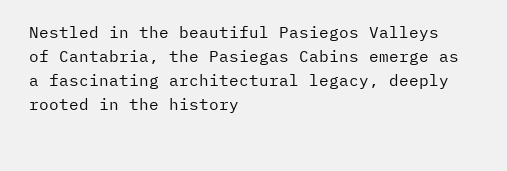Nestled in the beautiful Pasiegos Valleys of Cantabria, the Pasiegas Cabins emerge as a fascinating architectural legacy, deeply rooted in the history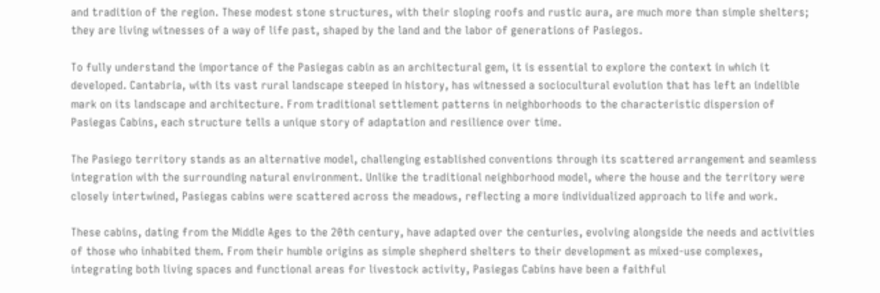and tradition of the region. These modest stone structures, with their sloping roofs and rustic aura, are much more than simple shelters; they are living witnesses of a way of life past, shaped by the land and the labor of generations of Pasiegos.

To fully understand the importance of the Pasiegas cabin as an architectural gem, it is essential to explore the context in which it developed. Cantabria, with its vast rural landscape steeped in history, has witnessed a sociocultural evolution that has left an indelible mark on its landscape and architecture. From traditional settlement patterns in neighborhoods to the characteristic dispersion of Pasiegas Cabins, each structure tells a unique story of adaptation and resilience over time.

The Pasiego territory stands as an alternative model, challenging established conventions through its scattered arrangement and seamless integration with the surrounding natural environment. Unlike the traditional neighborhood model, where the house and the territory were closely intertwined, Pasiegas cabins were scattered across the meadows, reflecting a more individualized approach to life and work.

These cabins, dating from the Middle Ages to the 20th century, have adapted over the centuries, evolving alongside the needs and activities of those who inhabited them. From their humble origins as simple shepherd shelters to their development as mixed-use complexes, integrating both living spaces and functional areas for livestock activity, Pasiegas Cabins have been a faithful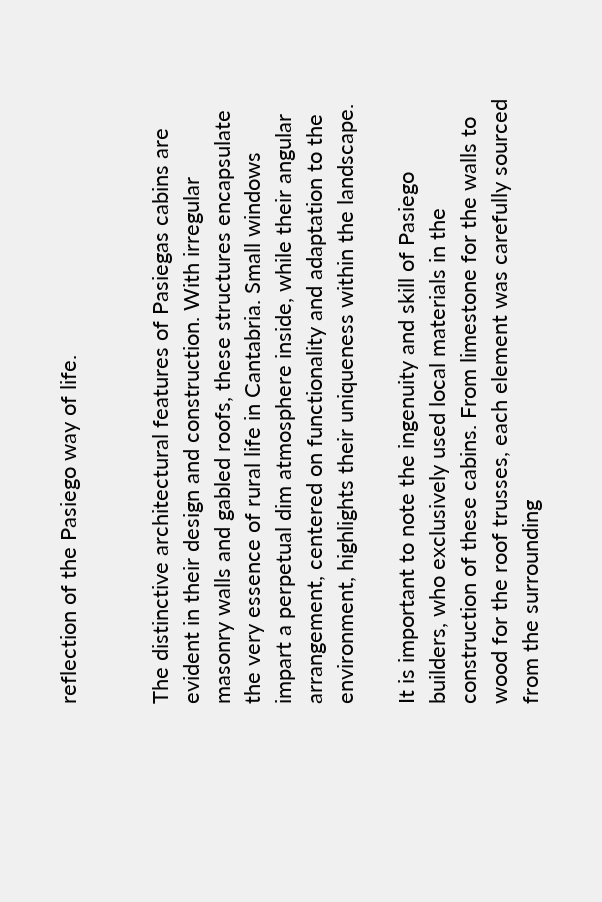reflection of the Pasiego way of life.


The distinctive architectural features of Pasiegas cabins are evident in their design and construction. With irregular masonry walls and gabled roofs, these structures encapsulate the very essence of rural life in Cantabria. Small windows impart a perpetual dim atmosphere inside, while their angular arrangement, centered on functionality and adaptation to the environment, highlights their uniqueness within the landscape.

It is important to note the ingenuity and skill of Pasiego builders, who exclusively used local materials in the construction of these cabins. From limestone for the walls to wood for the roof trusses, each element was carefully sourced from the surrounding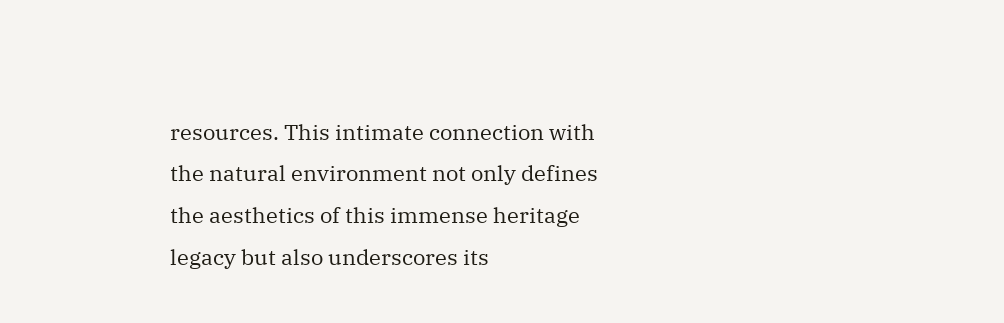resources. This intimate connection with the natural environment not only defines the aesthetics of this immense heritage legacy but also underscores its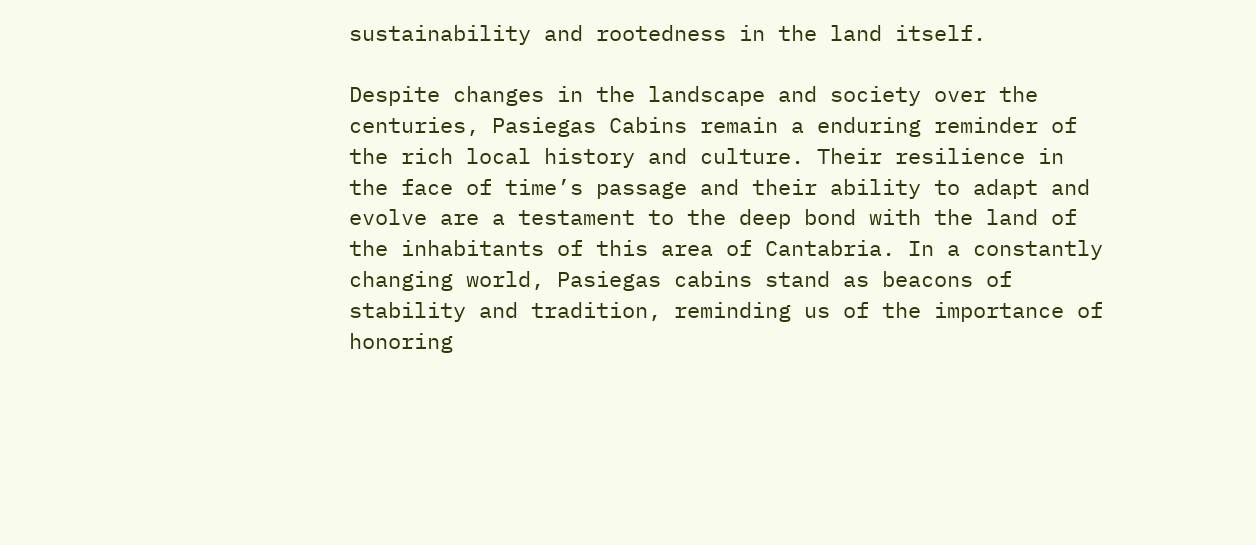sustainability and rootedness in the land itself.

Despite changes in the landscape and society over the centuries, Pasiegas Cabins remain a enduring reminder of the rich local history and culture. Their resilience in the face of time’s passage and their ability to adapt and evolve are a testament to the deep bond with the land of the inhabitants of this area of Cantabria. In a constantly changing world, Pasiegas cabins stand as beacons of stability and tradition, reminding us of the importance of honoring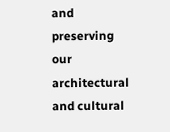and preserving our architectural and cultural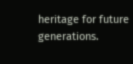heritage for future generations.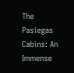The Pasiegas Cabins: An Immense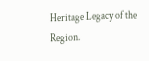Heritage Legacy of the Region.